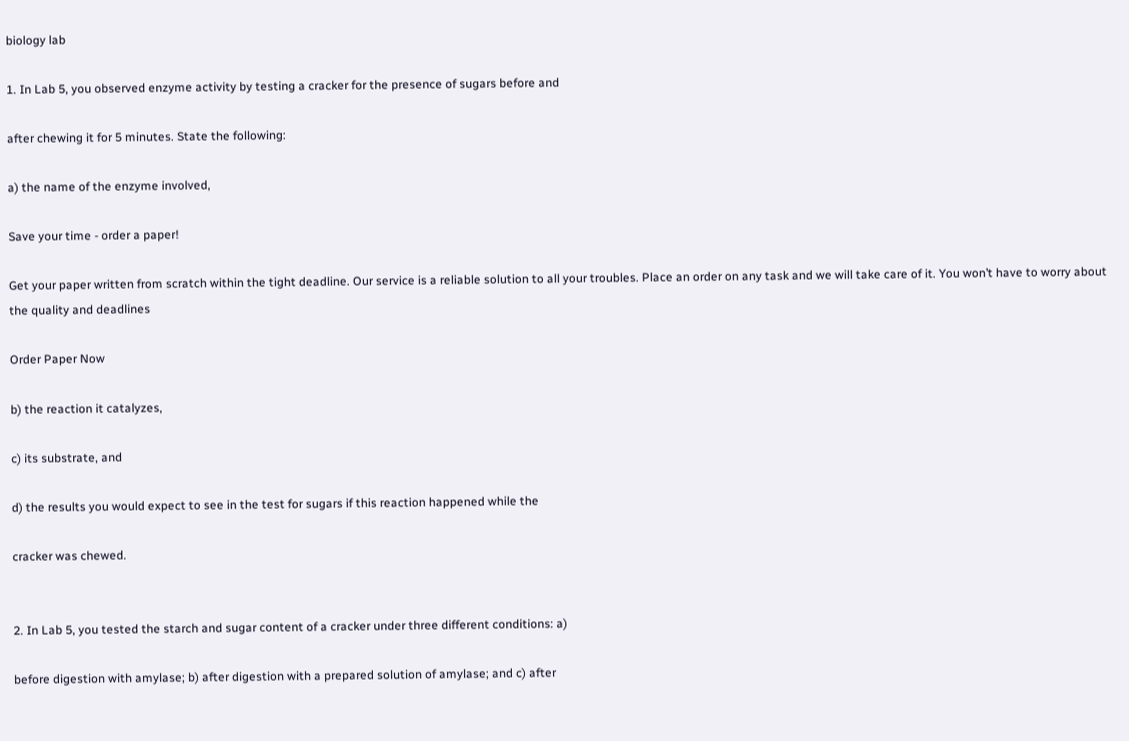biology lab

1. In Lab 5, you observed enzyme activity by testing a cracker for the presence of sugars before and

after chewing it for 5 minutes. State the following:

a) the name of the enzyme involved,

Save your time - order a paper!

Get your paper written from scratch within the tight deadline. Our service is a reliable solution to all your troubles. Place an order on any task and we will take care of it. You won’t have to worry about the quality and deadlines

Order Paper Now

b) the reaction it catalyzes,

c) its substrate, and

d) the results you would expect to see in the test for sugars if this reaction happened while the

cracker was chewed.


2. In Lab 5, you tested the starch and sugar content of a cracker under three different conditions: a)

before digestion with amylase; b) after digestion with a prepared solution of amylase; and c) after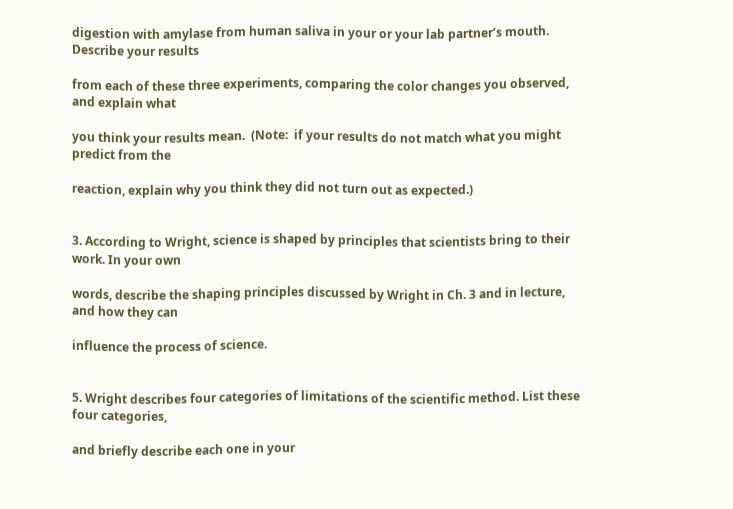digestion with amylase from human saliva in your or your lab partner’s mouth.  Describe your results

from each of these three experiments, comparing the color changes you observed, and explain what

you think your results mean.  (Note:  if your results do not match what you might predict from the

reaction, explain why you think they did not turn out as expected.)


3. According to Wright, science is shaped by principles that scientists bring to their work. In your own

words, describe the shaping principles discussed by Wright in Ch. 3 and in lecture, and how they can

influence the process of science.


5. Wright describes four categories of limitations of the scientific method. List these four categories,

and briefly describe each one in your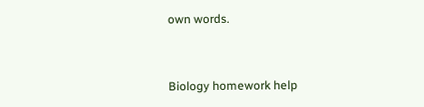own words.


Biology homework help